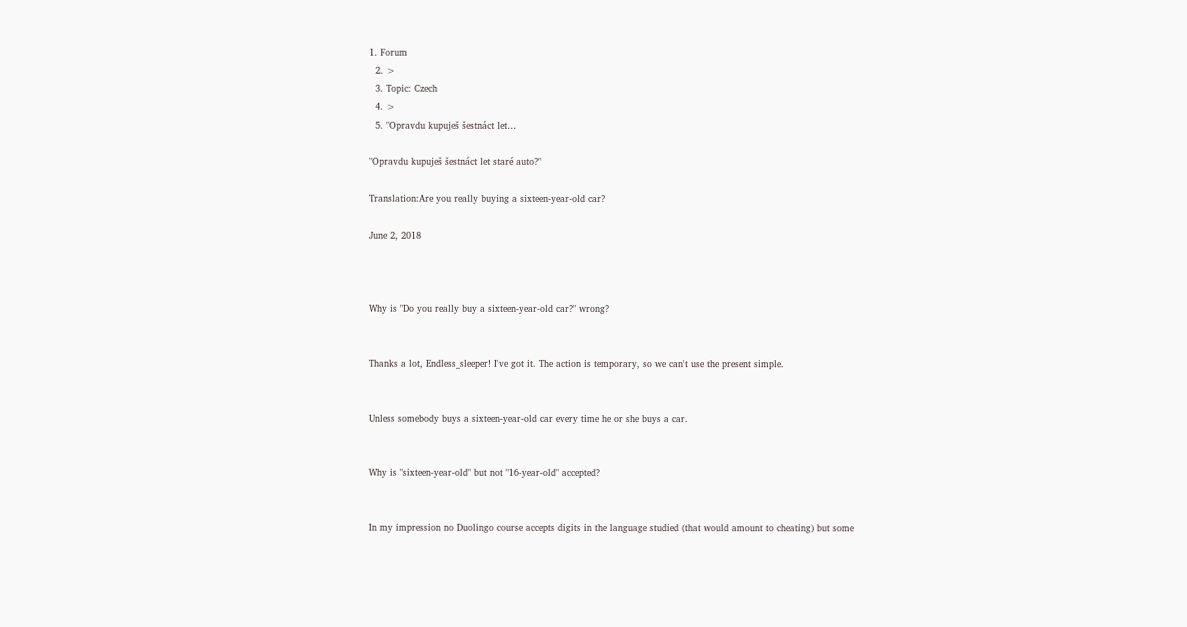1. Forum
  2. >
  3. Topic: Czech
  4. >
  5. "Opravdu kupuješ šestnáct let…

"Opravdu kupuješ šestnáct let staré auto?"

Translation:Are you really buying a sixteen-year-old car?

June 2, 2018



Why is "Do you really buy a sixteen-year-old car?" wrong?


Thanks a lot, Endless_sleeper! I've got it. The action is temporary, so we can't use the present simple.


Unless somebody buys a sixteen-year-old car every time he or she buys a car.


Why is "sixteen-year-old" but not "16-year-old" accepted?


In my impression no Duolingo course accepts digits in the language studied (that would amount to cheating) but some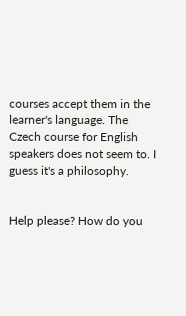courses accept them in the learner's language. The Czech course for English speakers does not seem to. I guess it's a philosophy.


Help please? How do you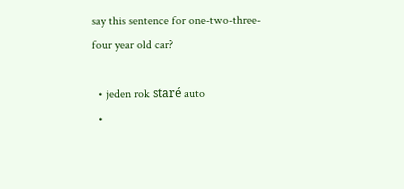say this sentence for one-two-three-four year old car?

  • jeden rok staré auto
  •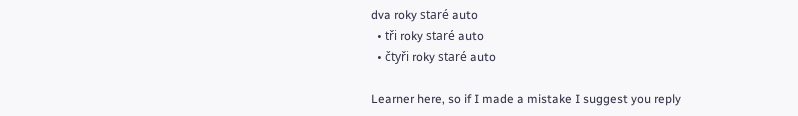dva roky staré auto
  • tři roky staré auto
  • čtyři roky staré auto

Learner here, so if I made a mistake I suggest you reply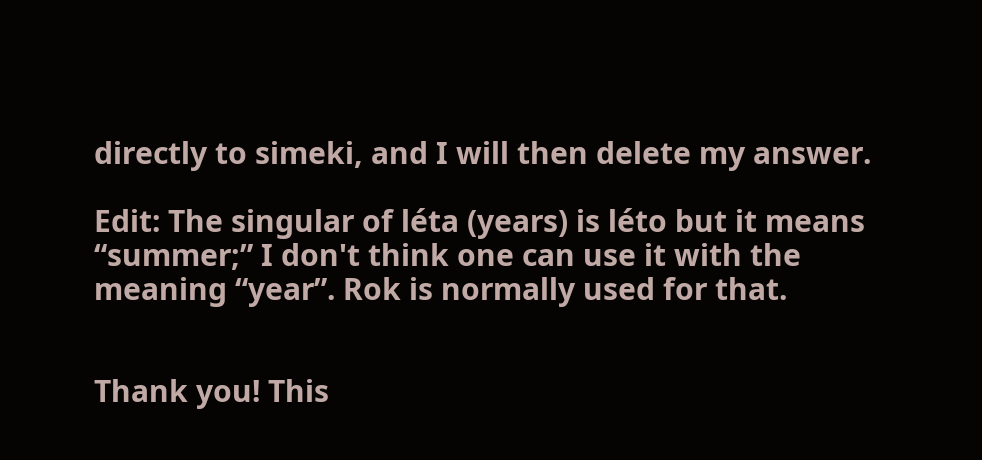directly to simeki, and I will then delete my answer.

Edit: The singular of léta (years) is léto but it means “summer;” I don't think one can use it with the meaning “year”. Rok is normally used for that.


Thank you! This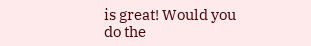is great! Would you do the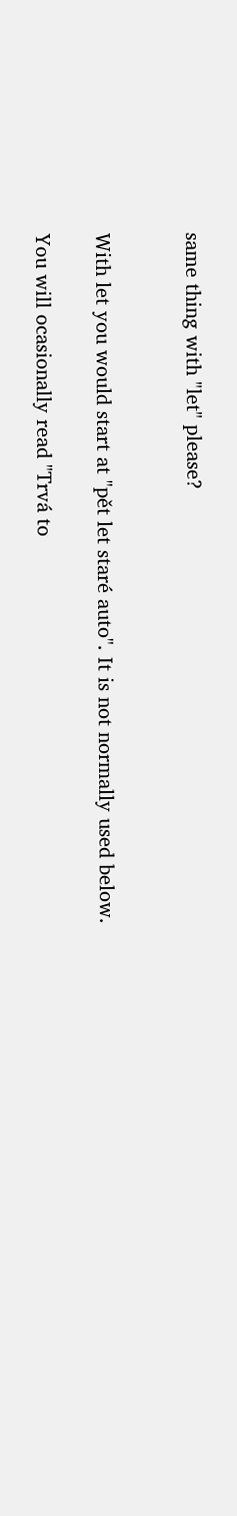same thing with "let" please?


With let you would start at "pět let staré auto". It is not normally used below.

You will ocasionally read "Trvá to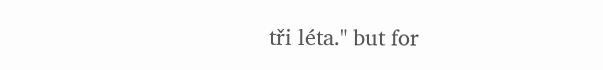tři léta." but for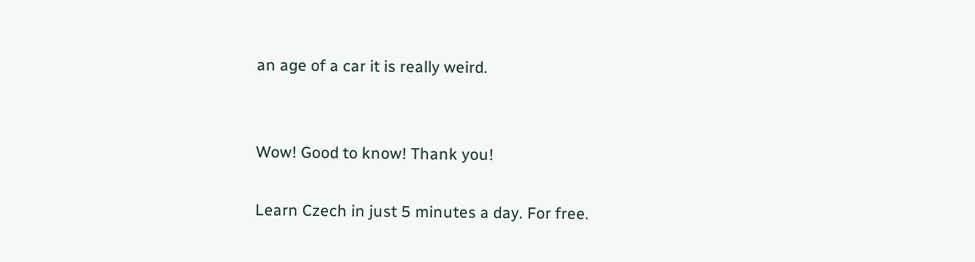an age of a car it is really weird.


Wow! Good to know! Thank you!

Learn Czech in just 5 minutes a day. For free.